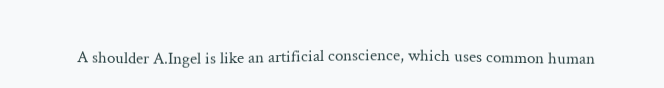A shoulder A.Ingel is like an artificial conscience, which uses common human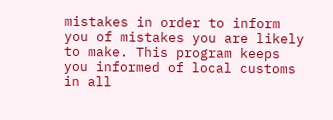mistakes in order to inform you of mistakes you are likely to make. This program keeps you informed of local customs in all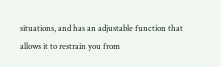situations, and has an adjustable function that allows it to restrain you from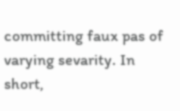committing faux pas of varying sevarity. In short,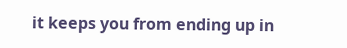it keeps you from ending up in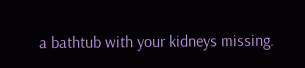a bathtub with your kidneys missing.